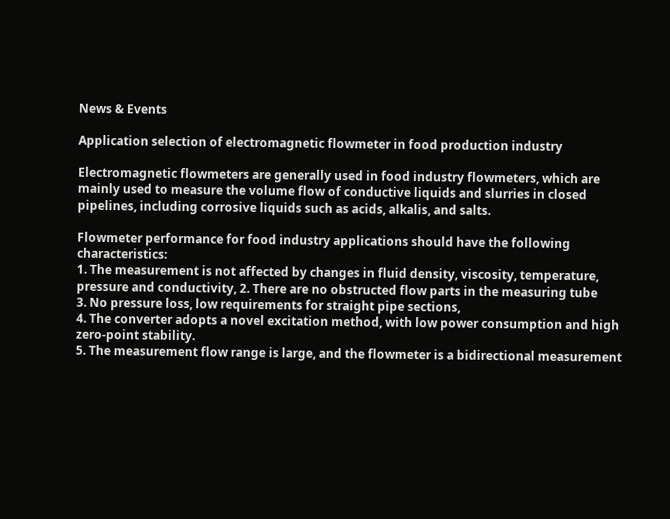News & Events

Application selection of electromagnetic flowmeter in food production industry

Electromagnetic flowmeters are generally used in food industry flowmeters, which are mainly used to measure the volume flow of conductive liquids and slurries in closed pipelines, including corrosive liquids such as acids, alkalis, and salts.

Flowmeter performance for food industry applications should have the following characteristics:
1. The measurement is not affected by changes in fluid density, viscosity, temperature, pressure and conductivity, 2. There are no obstructed flow parts in the measuring tube
3. No pressure loss, low requirements for straight pipe sections,
4. The converter adopts a novel excitation method, with low power consumption and high zero-point stability.
5. The measurement flow range is large, and the flowmeter is a bidirectional measurement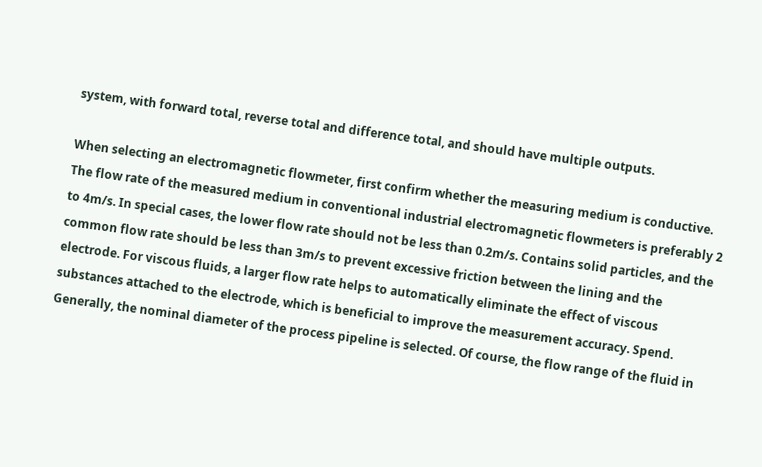system, with forward total, reverse total and difference total, and should have multiple outputs.

When selecting an electromagnetic flowmeter, first confirm whether the measuring medium is conductive. The flow rate of the measured medium in conventional industrial electromagnetic flowmeters is preferably 2 to 4m/s. In special cases, the lower flow rate should not be less than 0.2m/s. Contains solid particles, and the common flow rate should be less than 3m/s to prevent excessive friction between the lining and the electrode. For viscous fluids, a larger flow rate helps to automatically eliminate the effect of viscous substances attached to the electrode, which is beneficial to improve the measurement accuracy. Spend. Generally, the nominal diameter of the process pipeline is selected. Of course, the flow range of the fluid in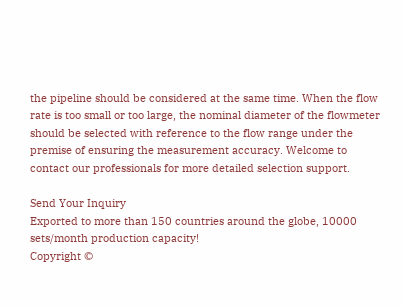the pipeline should be considered at the same time. When the flow rate is too small or too large, the nominal diameter of the flowmeter should be selected with reference to the flow range under the premise of ensuring the measurement accuracy. Welcome to contact our professionals for more detailed selection support.

Send Your Inquiry
Exported to more than 150 countries around the globe, 10000 sets/month production capacity!
Copyright ©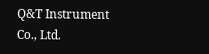Q&T Instrument Co., Ltd.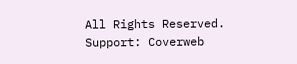All Rights Reserved.
Support: Coverweb